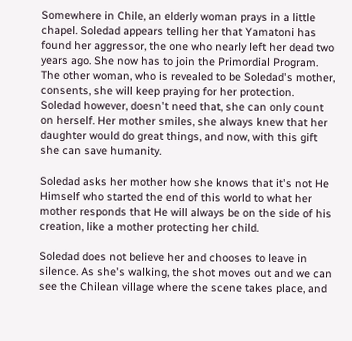Somewhere in Chile, an elderly woman prays in a little chapel. Soledad appears telling her that Yamatoni has found her aggressor, the one who nearly left her dead two years ago. She now has to join the Primordial Program. The other woman, who is revealed to be Soledad's mother, consents, she will keep praying for her protection. Soledad however, doesn't need that, she can only count on herself. Her mother smiles, she always knew that her daughter would do great things, and now, with this gift she can save humanity.

Soledad asks her mother how she knows that it's not He Himself who started the end of this world to what her mother responds that He will always be on the side of his creation, like a mother protecting her child.

Soledad does not believe her and chooses to leave in silence. As she's walking, the shot moves out and we can see the Chilean village where the scene takes place, and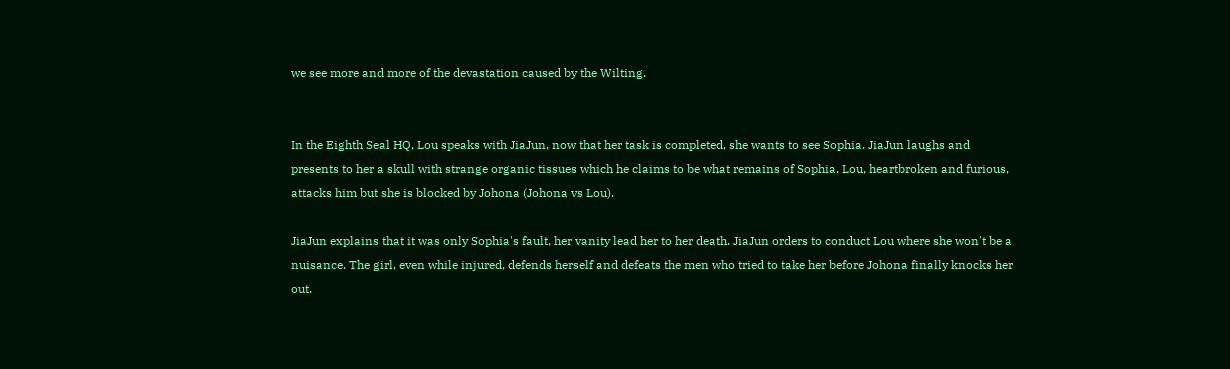we see more and more of the devastation caused by the Wilting.


In the Eighth Seal HQ, Lou speaks with JiaJun, now that her task is completed, she wants to see Sophia. JiaJun laughs and presents to her a skull with strange organic tissues which he claims to be what remains of Sophia. Lou, heartbroken and furious, attacks him but she is blocked by Johona (Johona vs Lou).

JiaJun explains that it was only Sophia's fault, her vanity lead her to her death. JiaJun orders to conduct Lou where she won't be a nuisance. The girl, even while injured, defends herself and defeats the men who tried to take her before Johona finally knocks her out.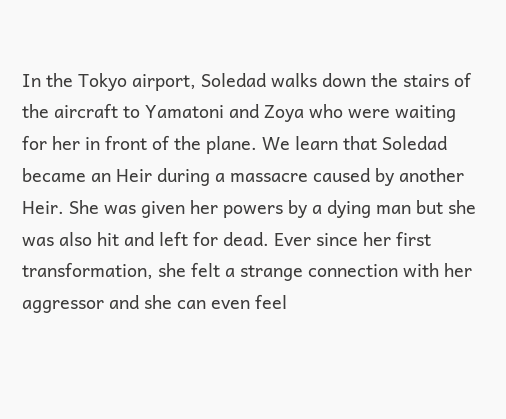In the Tokyo airport, Soledad walks down the stairs of the aircraft to Yamatoni and Zoya who were waiting for her in front of the plane. We learn that Soledad became an Heir during a massacre caused by another Heir. She was given her powers by a dying man but she was also hit and left for dead. Ever since her first transformation, she felt a strange connection with her aggressor and she can even feel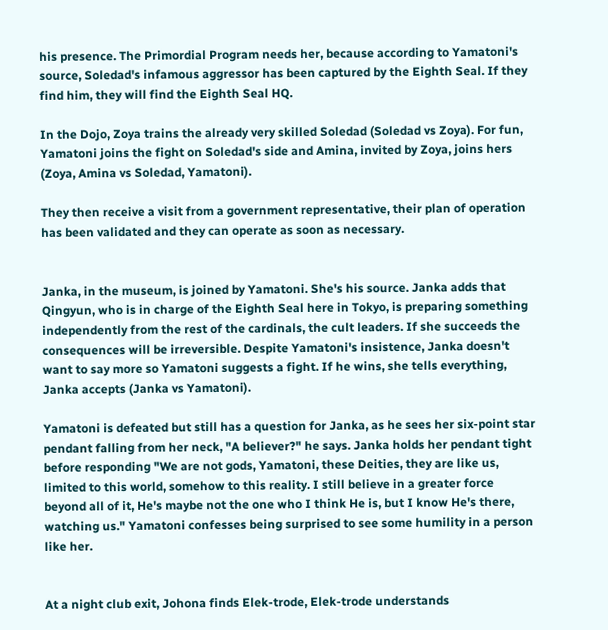his presence. The Primordial Program needs her, because according to Yamatoni's source, Soledad's infamous aggressor has been captured by the Eighth Seal. If they find him, they will find the Eighth Seal HQ.

In the Dojo, Zoya trains the already very skilled Soledad (Soledad vs Zoya). For fun, Yamatoni joins the fight on Soledad's side and Amina, invited by Zoya, joins hers (Zoya, Amina vs Soledad, Yamatoni).

They then receive a visit from a government representative, their plan of operation has been validated and they can operate as soon as necessary.


Janka, in the museum, is joined by Yamatoni. She's his source. Janka adds that Qingyun, who is in charge of the Eighth Seal here in Tokyo, is preparing something independently from the rest of the cardinals, the cult leaders. If she succeeds the consequences will be irreversible. Despite Yamatoni's insistence, Janka doesn't want to say more so Yamatoni suggests a fight. If he wins, she tells everything, Janka accepts (Janka vs Yamatoni).

Yamatoni is defeated but still has a question for Janka, as he sees her six-point star pendant falling from her neck, "A believer?" he says. Janka holds her pendant tight before responding "We are not gods, Yamatoni, these Deities, they are like us, limited to this world, somehow to this reality. I still believe in a greater force beyond all of it, He's maybe not the one who I think He is, but I know He's there, watching us." Yamatoni confesses being surprised to see some humility in a person like her.


At a night club exit, Johona finds Elek-trode, Elek-trode understands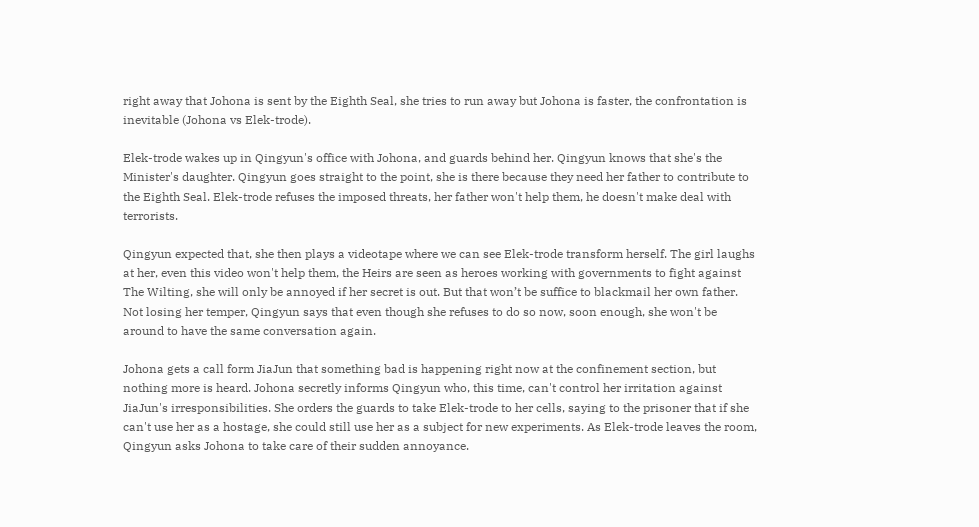right away that Johona is sent by the Eighth Seal, she tries to run away but Johona is faster, the confrontation is inevitable (Johona vs Elek-trode).

Elek-trode wakes up in Qingyun's office with Johona, and guards behind her. Qingyun knows that she's the Minister's daughter. Qingyun goes straight to the point, she is there because they need her father to contribute to the Eighth Seal. Elek-trode refuses the imposed threats, her father won't help them, he doesn't make deal with terrorists.

Qingyun expected that, she then plays a videotape where we can see Elek-trode transform herself. The girl laughs at her, even this video won't help them, the Heirs are seen as heroes working with governments to fight against The Wilting, she will only be annoyed if her secret is out. But that won’t be suffice to blackmail her own father. Not losing her temper, Qingyun says that even though she refuses to do so now, soon enough, she won't be around to have the same conversation again.

Johona gets a call form JiaJun that something bad is happening right now at the confinement section, but nothing more is heard. Johona secretly informs Qingyun who, this time, can't control her irritation against JiaJun's irresponsibilities. She orders the guards to take Elek-trode to her cells, saying to the prisoner that if she can't use her as a hostage, she could still use her as a subject for new experiments. As Elek-trode leaves the room, Qingyun asks Johona to take care of their sudden annoyance.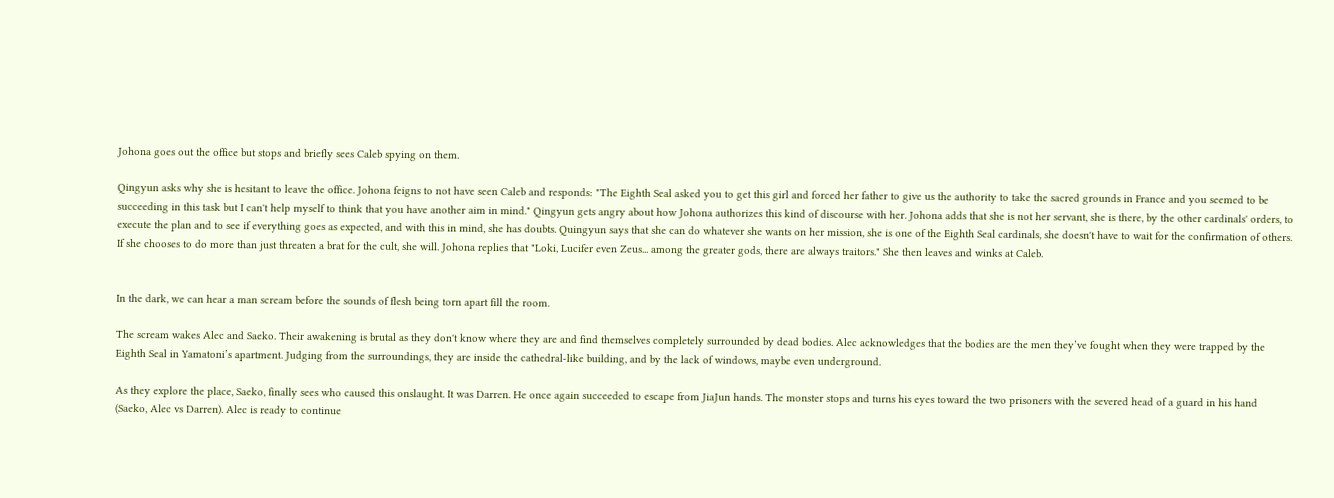Johona goes out the office but stops and briefly sees Caleb spying on them.

Qingyun asks why she is hesitant to leave the office. Johona feigns to not have seen Caleb and responds: "The Eighth Seal asked you to get this girl and forced her father to give us the authority to take the sacred grounds in France and you seemed to be succeeding in this task but I can't help myself to think that you have another aim in mind." Qingyun gets angry about how Johona authorizes this kind of discourse with her. Johona adds that she is not her servant, she is there, by the other cardinals' orders, to execute the plan and to see if everything goes as expected, and with this in mind, she has doubts. Quingyun says that she can do whatever she wants on her mission, she is one of the Eighth Seal cardinals, she doesn't have to wait for the confirmation of others. If she chooses to do more than just threaten a brat for the cult, she will. Johona replies that "Loki, Lucifer even Zeus... among the greater gods, there are always traitors." She then leaves and winks at Caleb.


In the dark, we can hear a man scream before the sounds of flesh being torn apart fill the room.

The scream wakes Alec and Saeko. Their awakening is brutal as they don't know where they are and find themselves completely surrounded by dead bodies. Alec acknowledges that the bodies are the men they’ve fought when they were trapped by the Eighth Seal in Yamatoni’s apartment. Judging from the surroundings, they are inside the cathedral-like building, and by the lack of windows, maybe even underground.

As they explore the place, Saeko, finally sees who caused this onslaught. It was Darren. He once again succeeded to escape from JiaJun hands. The monster stops and turns his eyes toward the two prisoners with the severed head of a guard in his hand (Saeko, Alec vs Darren). Alec is ready to continue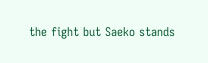the fight but Saeko stands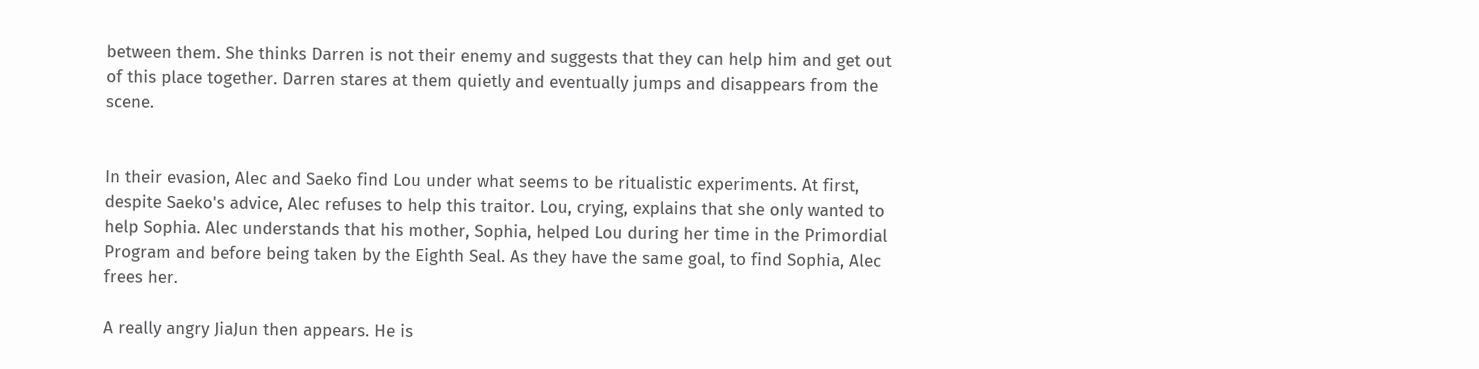between them. She thinks Darren is not their enemy and suggests that they can help him and get out of this place together. Darren stares at them quietly and eventually jumps and disappears from the scene.


In their evasion, Alec and Saeko find Lou under what seems to be ritualistic experiments. At first, despite Saeko's advice, Alec refuses to help this traitor. Lou, crying, explains that she only wanted to help Sophia. Alec understands that his mother, Sophia, helped Lou during her time in the Primordial Program and before being taken by the Eighth Seal. As they have the same goal, to find Sophia, Alec frees her.

A really angry JiaJun then appears. He is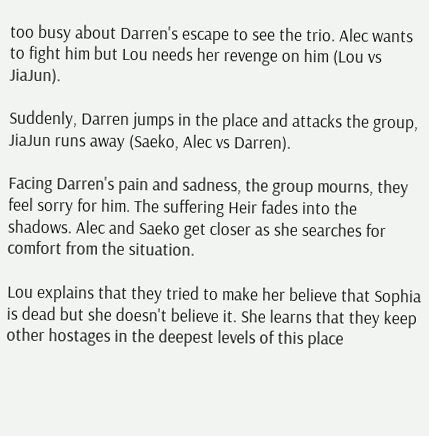too busy about Darren's escape to see the trio. Alec wants to fight him but Lou needs her revenge on him (Lou vs JiaJun).

Suddenly, Darren jumps in the place and attacks the group, JiaJun runs away (Saeko, Alec vs Darren).

Facing Darren's pain and sadness, the group mourns, they feel sorry for him. The suffering Heir fades into the shadows. Alec and Saeko get closer as she searches for comfort from the situation.

Lou explains that they tried to make her believe that Sophia is dead but she doesn't believe it. She learns that they keep other hostages in the deepest levels of this place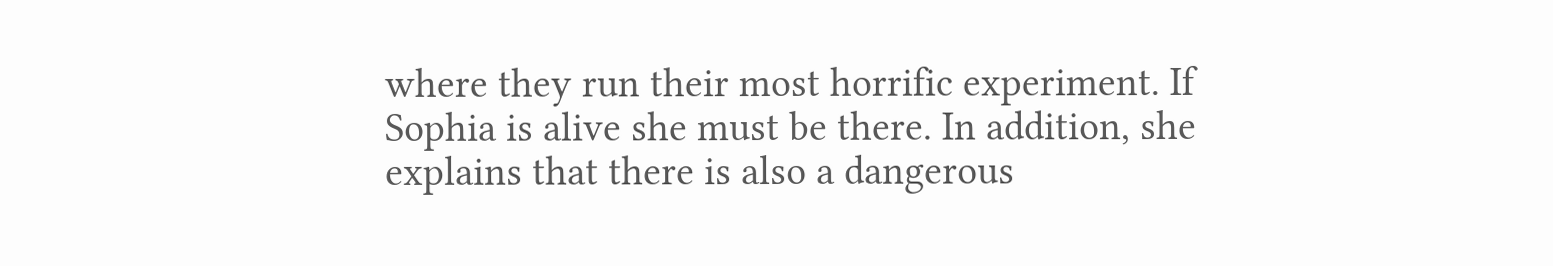where they run their most horrific experiment. If Sophia is alive she must be there. In addition, she explains that there is also a dangerous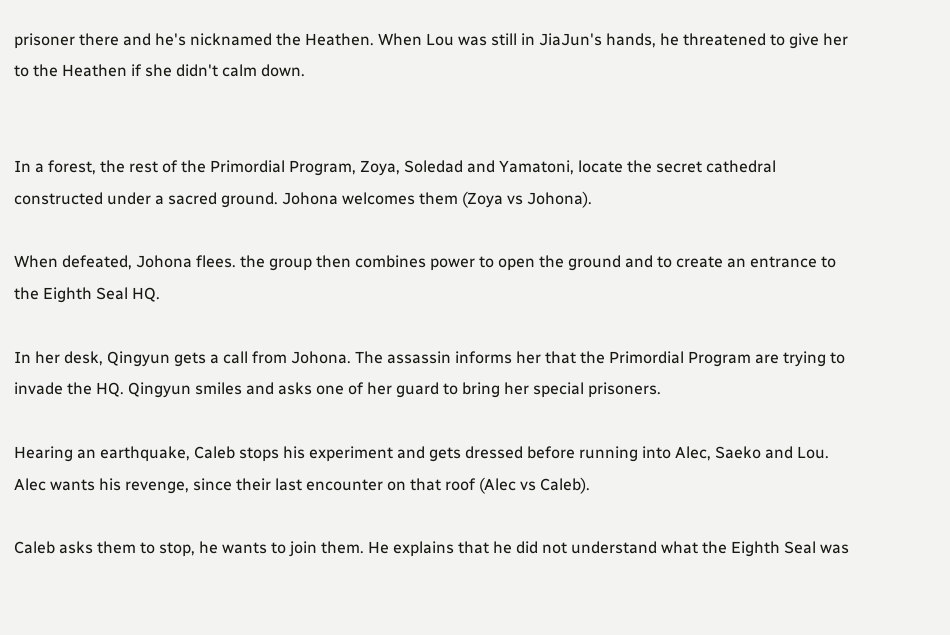prisoner there and he's nicknamed the Heathen. When Lou was still in JiaJun's hands, he threatened to give her to the Heathen if she didn't calm down.


In a forest, the rest of the Primordial Program, Zoya, Soledad and Yamatoni, locate the secret cathedral constructed under a sacred ground. Johona welcomes them (Zoya vs Johona).

When defeated, Johona flees. the group then combines power to open the ground and to create an entrance to the Eighth Seal HQ.

In her desk, Qingyun gets a call from Johona. The assassin informs her that the Primordial Program are trying to invade the HQ. Qingyun smiles and asks one of her guard to bring her special prisoners.

Hearing an earthquake, Caleb stops his experiment and gets dressed before running into Alec, Saeko and Lou. Alec wants his revenge, since their last encounter on that roof (Alec vs Caleb).

Caleb asks them to stop, he wants to join them. He explains that he did not understand what the Eighth Seal was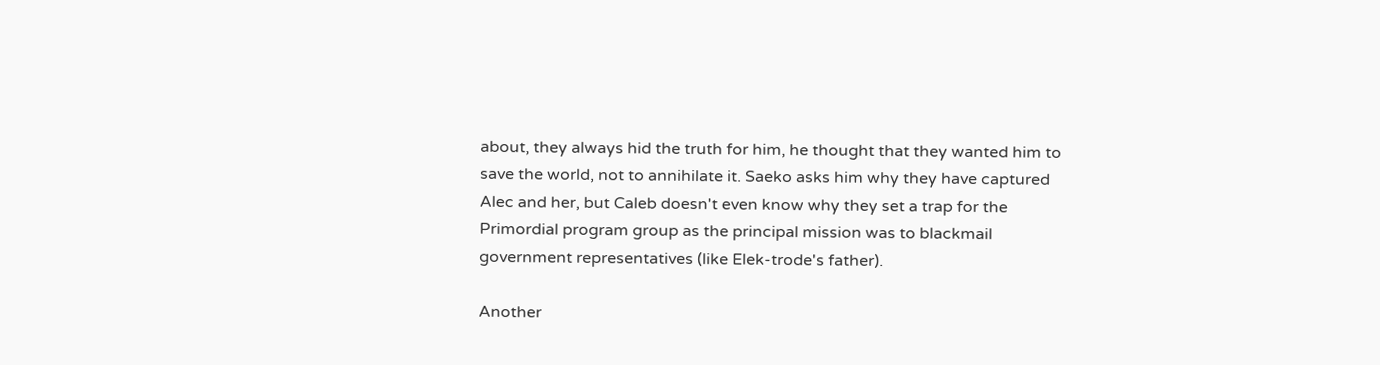about, they always hid the truth for him, he thought that they wanted him to save the world, not to annihilate it. Saeko asks him why they have captured Alec and her, but Caleb doesn't even know why they set a trap for the Primordial program group as the principal mission was to blackmail government representatives (like Elek-trode's father).

Another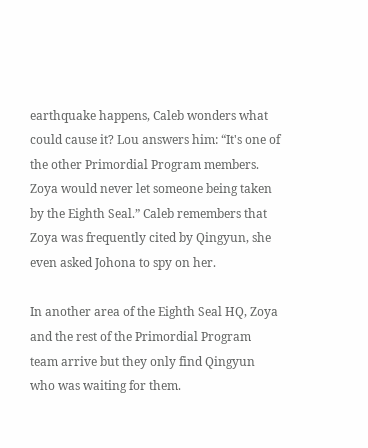earthquake happens, Caleb wonders what could cause it? Lou answers him: “It's one of the other Primordial Program members. Zoya would never let someone being taken by the Eighth Seal.” Caleb remembers that Zoya was frequently cited by Qingyun, she even asked Johona to spy on her.

In another area of the Eighth Seal HQ, Zoya and the rest of the Primordial Program team arrive but they only find Qingyun who was waiting for them.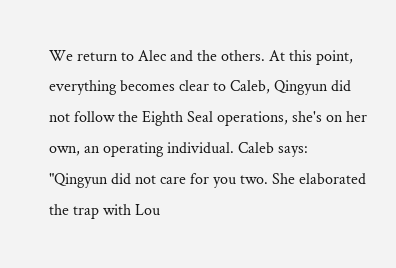We return to Alec and the others. At this point, everything becomes clear to Caleb, Qingyun did not follow the Eighth Seal operations, she's on her own, an operating individual. Caleb says: "Qingyun did not care for you two. She elaborated the trap with Lou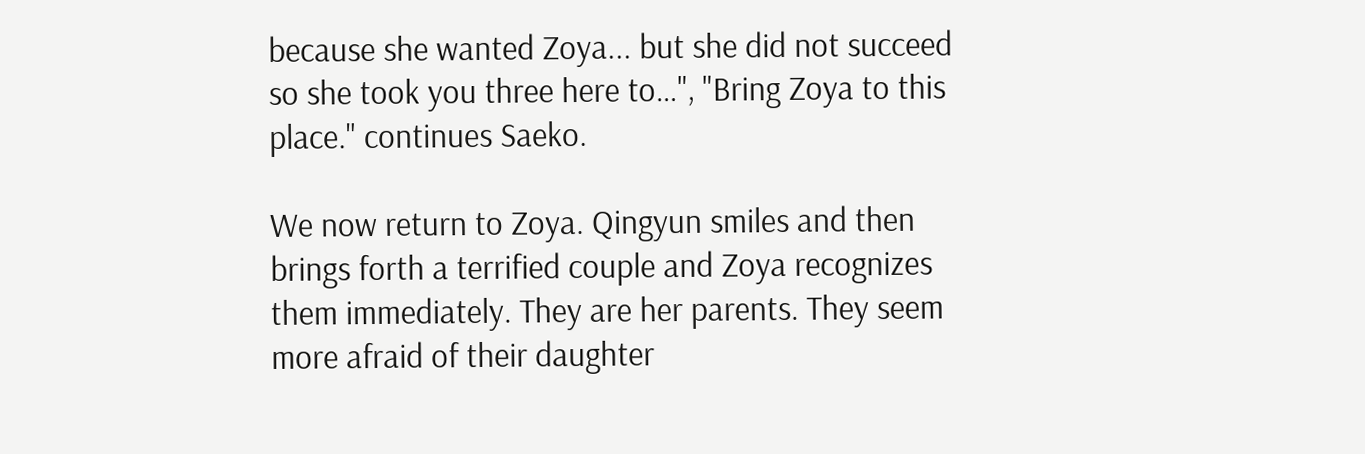because she wanted Zoya... but she did not succeed so she took you three here to…", "Bring Zoya to this place." continues Saeko.

We now return to Zoya. Qingyun smiles and then brings forth a terrified couple and Zoya recognizes them immediately. They are her parents. They seem more afraid of their daughter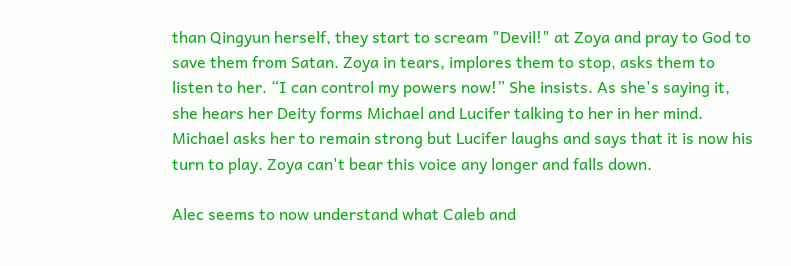than Qingyun herself, they start to scream "Devil!" at Zoya and pray to God to save them from Satan. Zoya in tears, implores them to stop, asks them to listen to her. “I can control my powers now!” She insists. As she's saying it, she hears her Deity forms Michael and Lucifer talking to her in her mind. Michael asks her to remain strong but Lucifer laughs and says that it is now his turn to play. Zoya can't bear this voice any longer and falls down.

Alec seems to now understand what Caleb and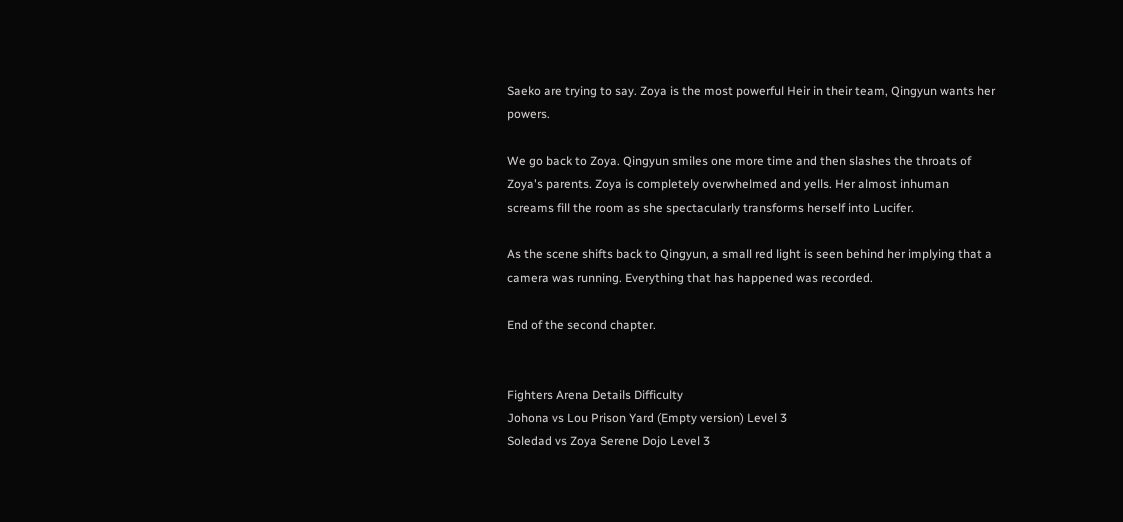Saeko are trying to say. Zoya is the most powerful Heir in their team, Qingyun wants her powers.

We go back to Zoya. Qingyun smiles one more time and then slashes the throats of Zoya's parents. Zoya is completely overwhelmed and yells. Her almost inhuman screams fill the room as she spectacularly transforms herself into Lucifer.

As the scene shifts back to Qingyun, a small red light is seen behind her implying that a camera was running. Everything that has happened was recorded.

End of the second chapter.


Fighters Arena Details Difficulty
Johona vs Lou Prison Yard (Empty version) Level 3
Soledad vs Zoya Serene Dojo Level 3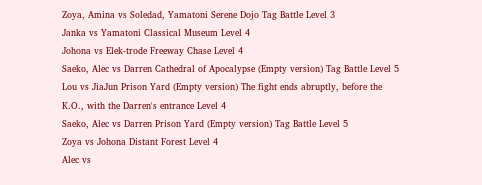Zoya, Amina vs Soledad, Yamatoni Serene Dojo Tag Battle Level 3
Janka vs Yamatoni Classical Museum Level 4
Johona vs Elek-trode Freeway Chase Level 4
Saeko, Alec vs Darren Cathedral of Apocalypse (Empty version) Tag Battle Level 5
Lou vs JiaJun Prison Yard (Empty version) The fight ends abruptly, before the K.O., with the Darren's entrance Level 4
Saeko, Alec vs Darren Prison Yard (Empty version) Tag Battle Level 5
Zoya vs Johona Distant Forest Level 4
Alec vs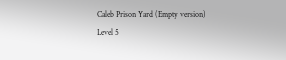Caleb Prison Yard (Empty version) Level 5